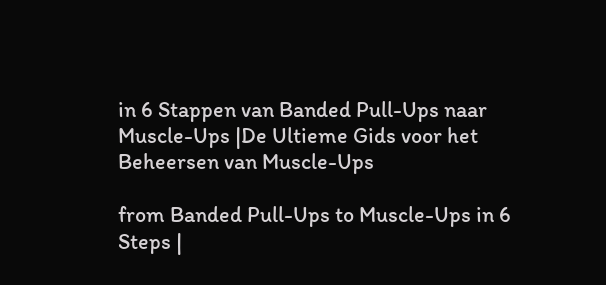in 6 Stappen van Banded Pull-Ups naar Muscle-Ups |De Ultieme Gids voor het Beheersen van Muscle-Ups

from Banded Pull-Ups to Muscle-Ups in 6 Steps |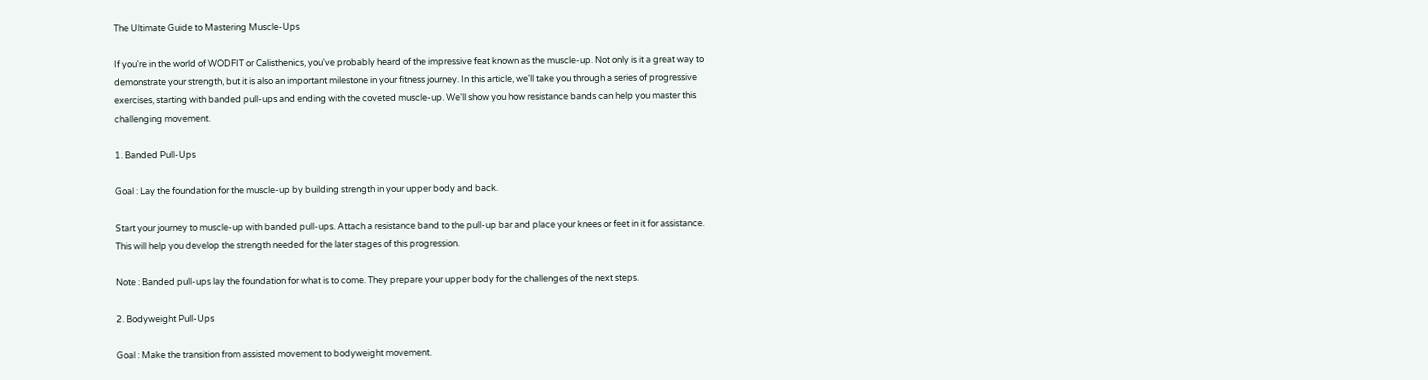The Ultimate Guide to Mastering Muscle-Ups

If you're in the world of WODFIT or Calisthenics, you've probably heard of the impressive feat known as the muscle-up. Not only is it a great way to demonstrate your strength, but it is also an important milestone in your fitness journey. In this article, we'll take you through a series of progressive exercises, starting with banded pull-ups and ending with the coveted muscle-up. We'll show you how resistance bands can help you master this challenging movement.

1. Banded Pull-Ups

Goal : Lay the foundation for the muscle-up by building strength in your upper body and back.

Start your journey to muscle-up with banded pull-ups. Attach a resistance band to the pull-up bar and place your knees or feet in it for assistance. This will help you develop the strength needed for the later stages of this progression.

Note : Banded pull-ups lay the foundation for what is to come. They prepare your upper body for the challenges of the next steps.

2. Bodyweight Pull-Ups

Goal : Make the transition from assisted movement to bodyweight movement.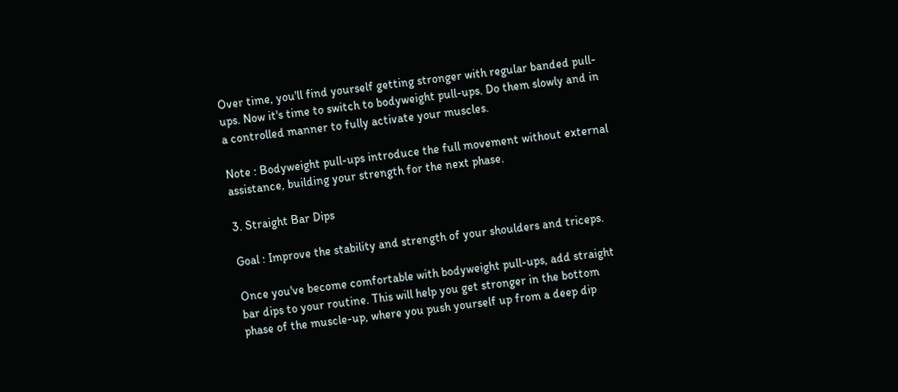Over time, you'll find yourself getting stronger with regular banded pull-ups. Now it's time to switch to bodyweight pull-ups. Do them slowly and in a controlled manner to fully activate your muscles.

Note : Bodyweight pull-ups introduce the full movement without external assistance, building your strength for the next phase.

3. Straight Bar Dips

Goal : Improve the stability and strength of your shoulders and triceps.

Once you've become comfortable with bodyweight pull-ups, add straight bar dips to your routine. This will help you get stronger in the bottom phase of the muscle-up, where you push yourself up from a deep dip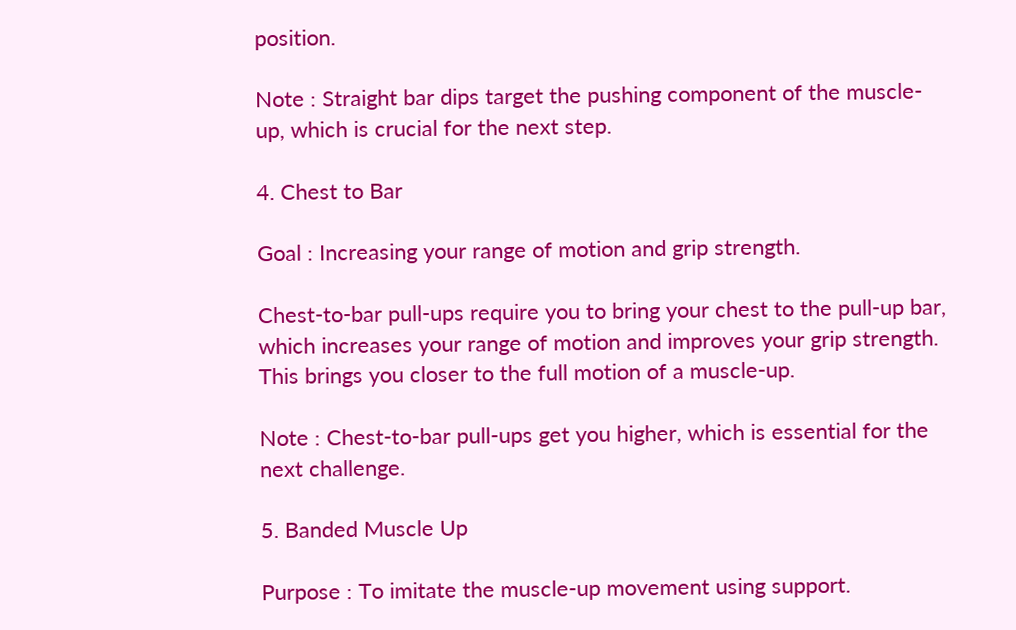position.

Note : Straight bar dips target the pushing component of the muscle-up, which is crucial for the next step.

4. Chest to Bar

Goal : Increasing your range of motion and grip strength.

Chest-to-bar pull-ups require you to bring your chest to the pull-up bar, which increases your range of motion and improves your grip strength. This brings you closer to the full motion of a muscle-up.

Note : Chest-to-bar pull-ups get you higher, which is essential for the next challenge.

5. Banded Muscle Up

Purpose : To imitate the muscle-up movement using support.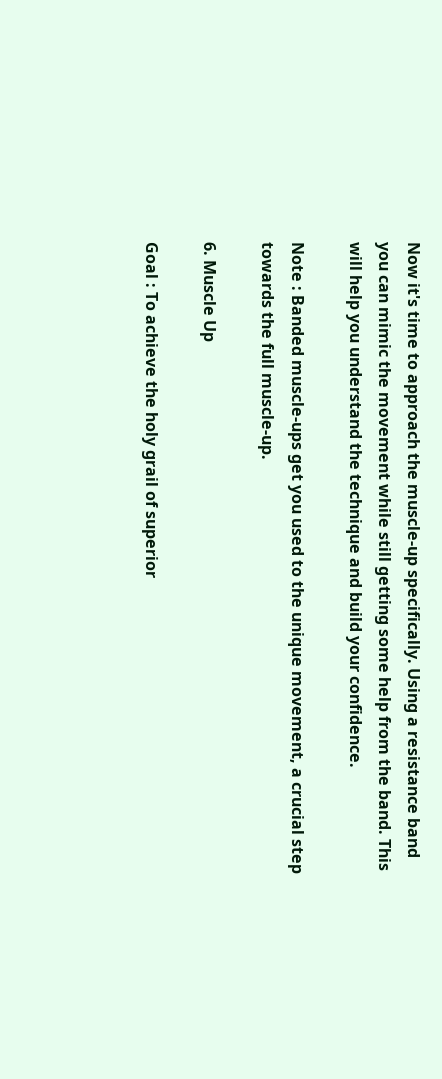Now it's time to approach the muscle-up specifically. Using a resistance band you can mimic the movement while still getting some help from the band. This will help you understand the technique and build your confidence.

Note : Banded muscle-ups get you used to the unique movement, a crucial step towards the full muscle-up.

6. Muscle Up

Goal : To achieve the holy grail of superior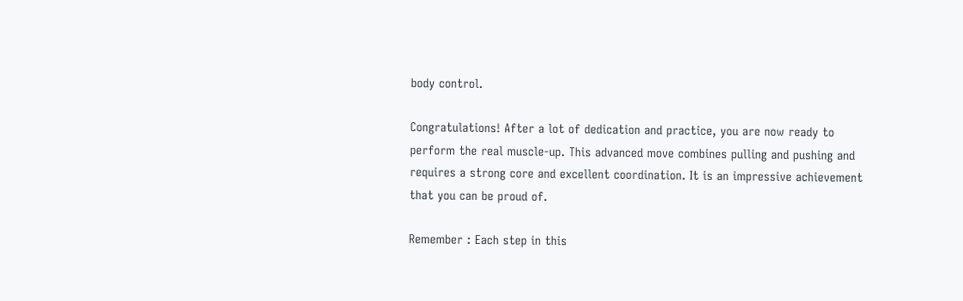body control.

Congratulations! After a lot of dedication and practice, you are now ready to perform the real muscle-up. This advanced move combines pulling and pushing and requires a strong core and excellent coordination. It is an impressive achievement that you can be proud of.

Remember : Each step in this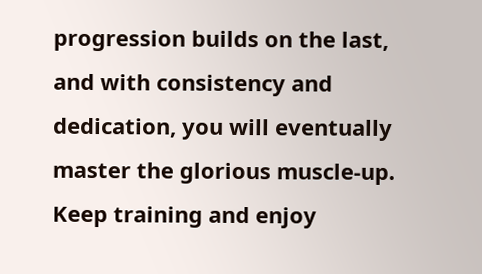progression builds on the last, and with consistency and dedication, you will eventually master the glorious muscle-up. Keep training and enjoy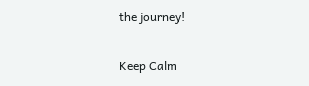the journey!

Keep Calm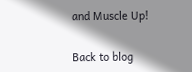and Muscle Up!

Back to blog